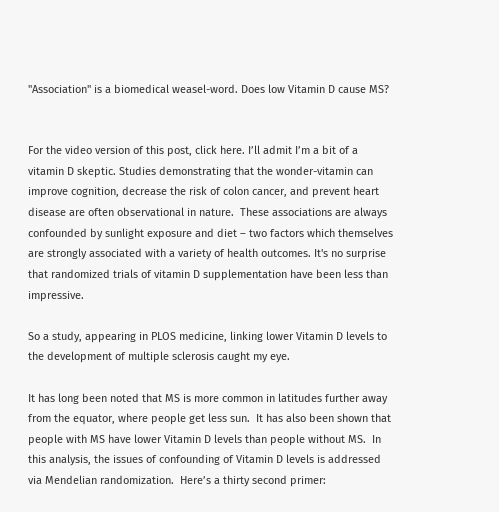"Association" is a biomedical weasel-word. Does low Vitamin D cause MS?


For the video version of this post, click here. I’ll admit I’m a bit of a vitamin D skeptic. Studies demonstrating that the wonder-vitamin can improve cognition, decrease the risk of colon cancer, and prevent heart disease are often observational in nature.  These associations are always confounded by sunlight exposure and diet – two factors which themselves are strongly associated with a variety of health outcomes. It's no surprise that randomized trials of vitamin D supplementation have been less than impressive.

So a study, appearing in PLOS medicine, linking lower Vitamin D levels to the development of multiple sclerosis caught my eye.

It has long been noted that MS is more common in latitudes further away from the equator, where people get less sun.  It has also been shown that people with MS have lower Vitamin D levels than people without MS.  In this analysis, the issues of confounding of Vitamin D levels is addressed via Mendelian randomization.  Here’s a thirty second primer: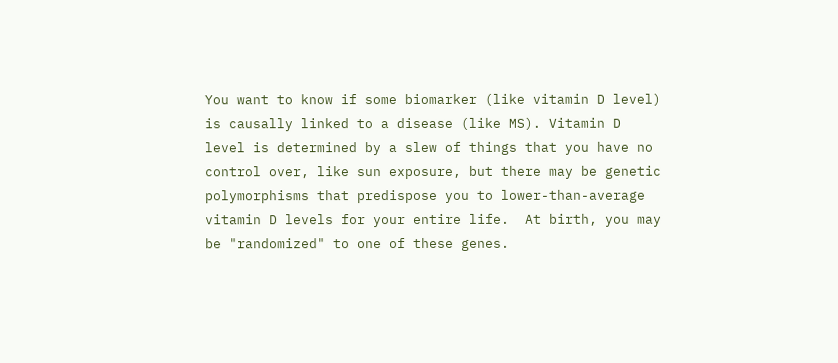You want to know if some biomarker (like vitamin D level) is causally linked to a disease (like MS). Vitamin D level is determined by a slew of things that you have no control over, like sun exposure, but there may be genetic polymorphisms that predispose you to lower-than-average vitamin D levels for your entire life.  At birth, you may be "randomized" to one of these genes.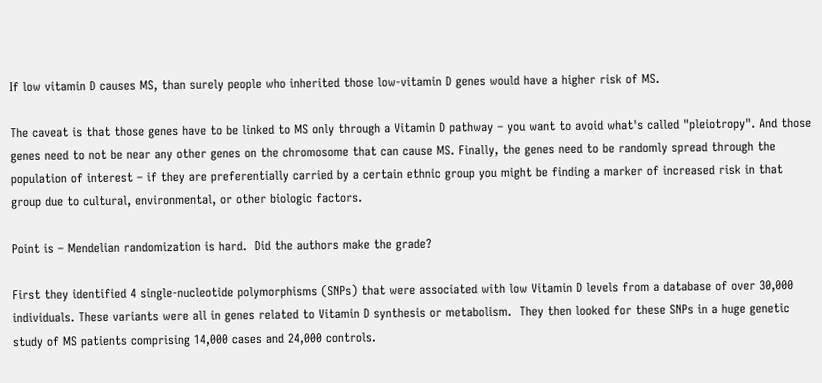If low vitamin D causes MS, than surely people who inherited those low-vitamin D genes would have a higher risk of MS.

The caveat is that those genes have to be linked to MS only through a Vitamin D pathway – you want to avoid what's called "pleiotropy". And those genes need to not be near any other genes on the chromosome that can cause MS. Finally, the genes need to be randomly spread through the population of interest – if they are preferentially carried by a certain ethnic group you might be finding a marker of increased risk in that group due to cultural, environmental, or other biologic factors.

Point is – Mendelian randomization is hard.  Did the authors make the grade?

First they identified 4 single-nucleotide polymorphisms (SNPs) that were associated with low Vitamin D levels from a database of over 30,000 individuals. These variants were all in genes related to Vitamin D synthesis or metabolism.  They then looked for these SNPs in a huge genetic study of MS patients comprising 14,000 cases and 24,000 controls.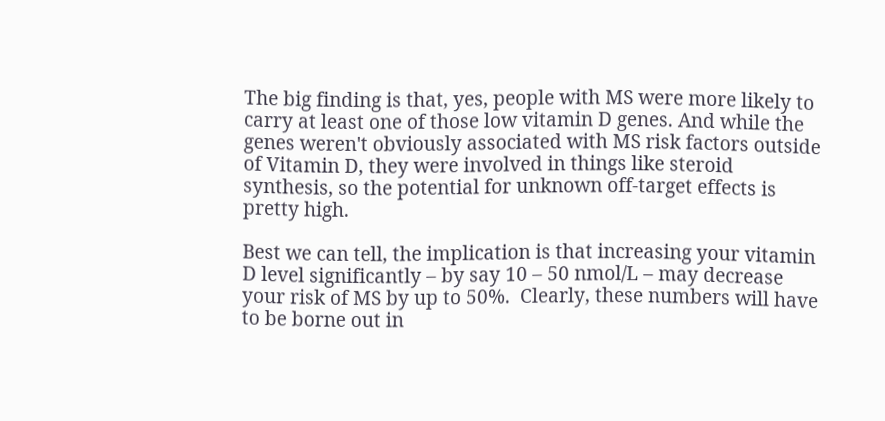The big finding is that, yes, people with MS were more likely to carry at least one of those low vitamin D genes. And while the genes weren't obviously associated with MS risk factors outside of Vitamin D, they were involved in things like steroid synthesis, so the potential for unknown off-target effects is pretty high.

Best we can tell, the implication is that increasing your vitamin D level significantly – by say 10 – 50 nmol/L – may decrease your risk of MS by up to 50%.  Clearly, these numbers will have to be borne out in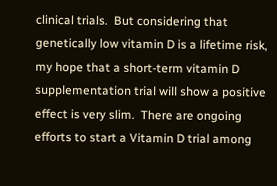clinical trials.  But considering that genetically low vitamin D is a lifetime risk, my hope that a short-term vitamin D supplementation trial will show a positive effect is very slim.  There are ongoing efforts to start a Vitamin D trial among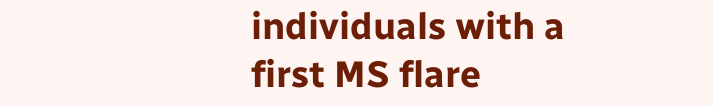individuals with a first MS flare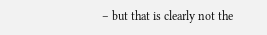– but that is clearly not the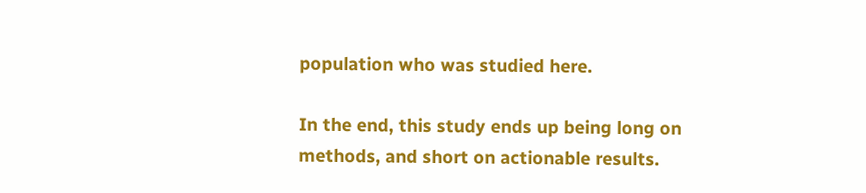population who was studied here.

In the end, this study ends up being long on methods, and short on actionable results.